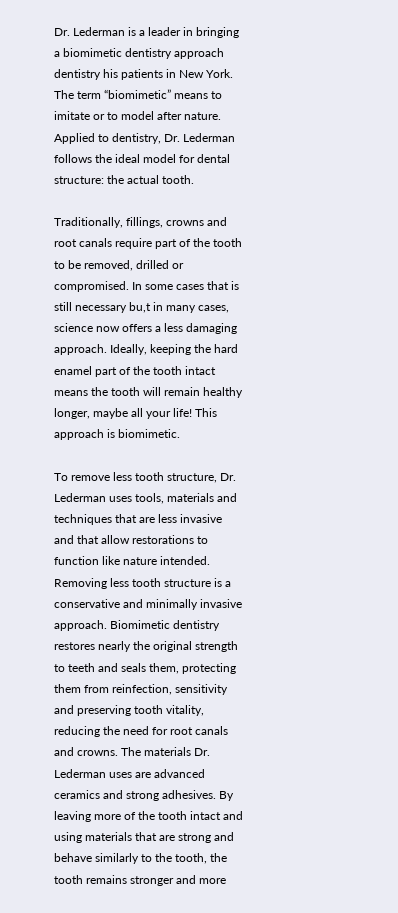Dr. Lederman is a leader in bringing a biomimetic dentistry approach dentistry his patients in New York. The term “biomimetic” means to imitate or to model after nature. Applied to dentistry, Dr. Lederman follows the ideal model for dental structure: the actual tooth.

Traditionally, fillings, crowns and root canals require part of the tooth to be removed, drilled or compromised. In some cases that is still necessary bu,t in many cases, science now offers a less damaging approach. Ideally, keeping the hard enamel part of the tooth intact means the tooth will remain healthy longer, maybe all your life! This approach is biomimetic.

To remove less tooth structure, Dr. Lederman uses tools, materials and techniques that are less invasive and that allow restorations to function like nature intended. Removing less tooth structure is a conservative and minimally invasive approach. Biomimetic dentistry restores nearly the original strength to teeth and seals them, protecting them from reinfection, sensitivity and preserving tooth vitality, reducing the need for root canals and crowns. The materials Dr. Lederman uses are advanced ceramics and strong adhesives. By leaving more of the tooth intact and using materials that are strong and behave similarly to the tooth, the tooth remains stronger and more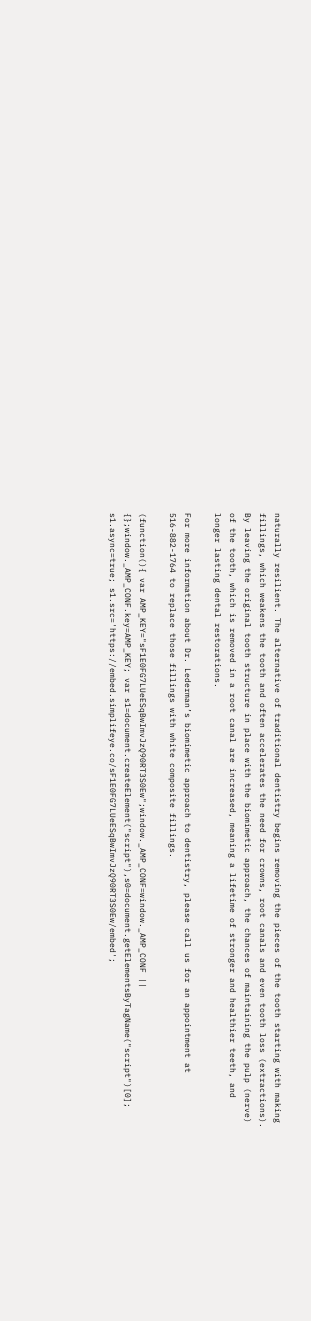naturally resilient. The alternative of traditional dentistry begins removing the pieces of the tooth starting with making fillings, which weakens the tooth and often accelerates the need for crowns, root canals and even tooth loss (extractions). By leaving the original tooth structure in place with the biomimetic approach, the chances of maintaining the pulp (nerve) of the tooth, which is removed in a root canal are increased, meaning a lifetime of stronger and healthier teeth, and longer lasting dental restorations.

For more information about Dr. Lederman’s biomimetic approach to dentistry, please call us for an appointment at 516-882-1764 to replace those fillings with white composite fillings.

(function(){ var AMP_KEY="sF1E0FG7LUeESqBwImvJzQ90RT3S0Ew";window._AMP_CONF=window._AMP_CONF || {};window._AMP_CONF.key=AMP_KEY; var s1=document.createElement("script"),s0=document.getElementsByTagName("script")[0]; s1.async=true; s1.src='https://embed.simplifeye.co/sF1E0FG7LUeESqBwImvJzQ90RT3S0Ew/embed';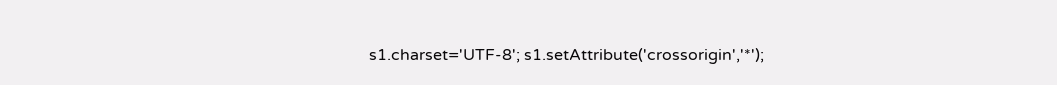s1.charset='UTF-8'; s1.setAttribute('crossorigin','*');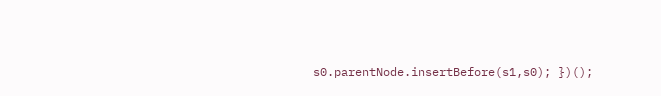s0.parentNode.insertBefore(s1,s0); })();